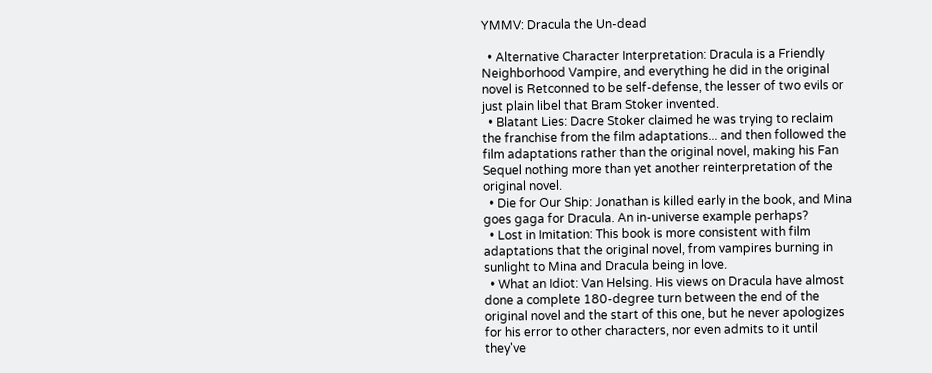YMMV: Dracula the Un-dead

  • Alternative Character Interpretation: Dracula is a Friendly Neighborhood Vampire, and everything he did in the original novel is Retconned to be self-defense, the lesser of two evils or just plain libel that Bram Stoker invented.
  • Blatant Lies: Dacre Stoker claimed he was trying to reclaim the franchise from the film adaptations... and then followed the film adaptations rather than the original novel, making his Fan Sequel nothing more than yet another reinterpretation of the original novel.
  • Die for Our Ship: Jonathan is killed early in the book, and Mina goes gaga for Dracula. An in-universe example perhaps?
  • Lost in Imitation: This book is more consistent with film adaptations that the original novel, from vampires burning in sunlight to Mina and Dracula being in love.
  • What an Idiot: Van Helsing. His views on Dracula have almost done a complete 180-degree turn between the end of the original novel and the start of this one, but he never apologizes for his error to other characters, nor even admits to it until they've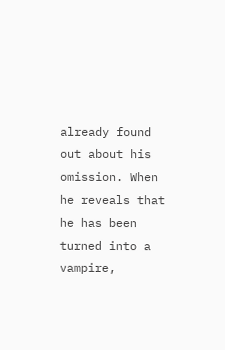already found out about his omission. When he reveals that he has been turned into a vampire,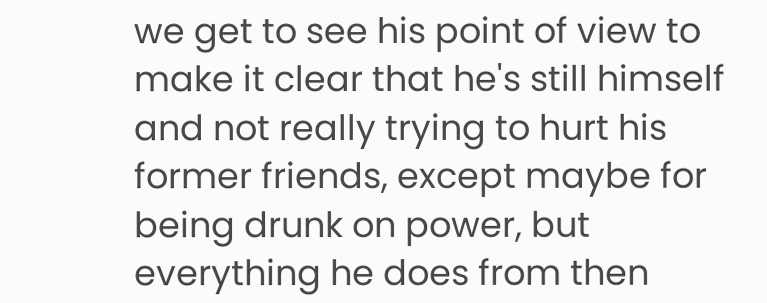we get to see his point of view to make it clear that he's still himself and not really trying to hurt his former friends, except maybe for being drunk on power, but everything he does from then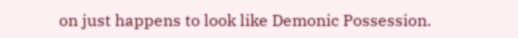on just happens to look like Demonic Possession.